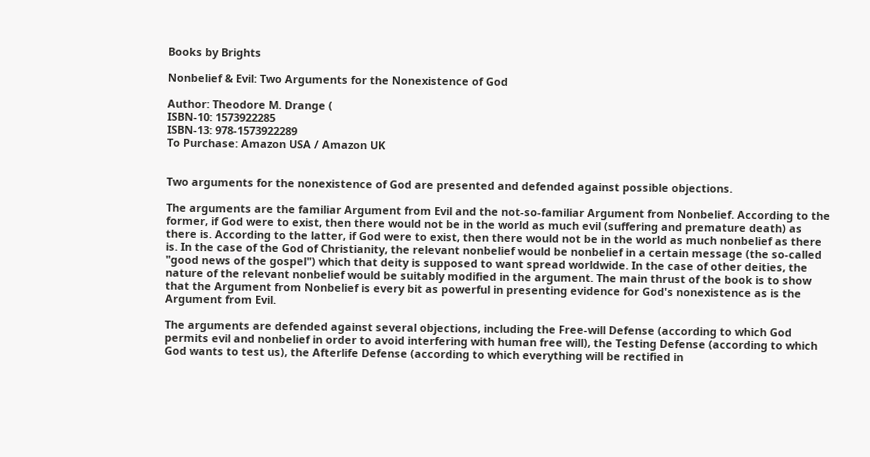Books by Brights

Nonbelief & Evil: Two Arguments for the Nonexistence of God

Author: Theodore M. Drange (
ISBN-10: 1573922285
ISBN-13: 978-1573922289
To Purchase: Amazon USA / Amazon UK


Two arguments for the nonexistence of God are presented and defended against possible objections.

The arguments are the familiar Argument from Evil and the not-so-familiar Argument from Nonbelief. According to the former, if God were to exist, then there would not be in the world as much evil (suffering and premature death) as there is. According to the latter, if God were to exist, then there would not be in the world as much nonbelief as there is. In the case of the God of Christianity, the relevant nonbelief would be nonbelief in a certain message (the so-called "good news of the gospel") which that deity is supposed to want spread worldwide. In the case of other deities, the nature of the relevant nonbelief would be suitably modified in the argument. The main thrust of the book is to show that the Argument from Nonbelief is every bit as powerful in presenting evidence for God's nonexistence as is the Argument from Evil.

The arguments are defended against several objections, including the Free-will Defense (according to which God permits evil and nonbelief in order to avoid interfering with human free will), the Testing Defense (according to which God wants to test us), the Afterlife Defense (according to which everything will be rectified in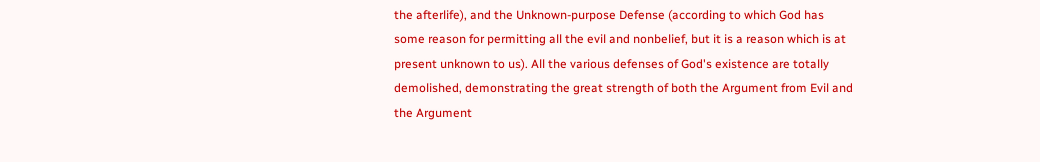the afterlife), and the Unknown-purpose Defense (according to which God has some reason for permitting all the evil and nonbelief, but it is a reason which is at present unknown to us). All the various defenses of God's existence are totally demolished, demonstrating the great strength of both the Argument from Evil and the Argument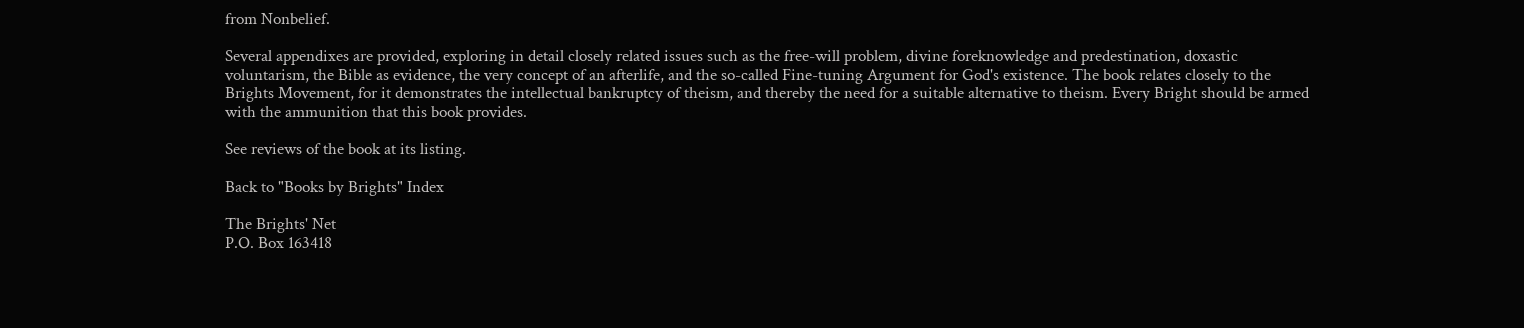from Nonbelief.

Several appendixes are provided, exploring in detail closely related issues such as the free-will problem, divine foreknowledge and predestination, doxastic voluntarism, the Bible as evidence, the very concept of an afterlife, and the so-called Fine-tuning Argument for God's existence. The book relates closely to the Brights Movement, for it demonstrates the intellectual bankruptcy of theism, and thereby the need for a suitable alternative to theism. Every Bright should be armed with the ammunition that this book provides.

See reviews of the book at its listing.

Back to "Books by Brights" Index

The Brights' Net
P.O. Box 163418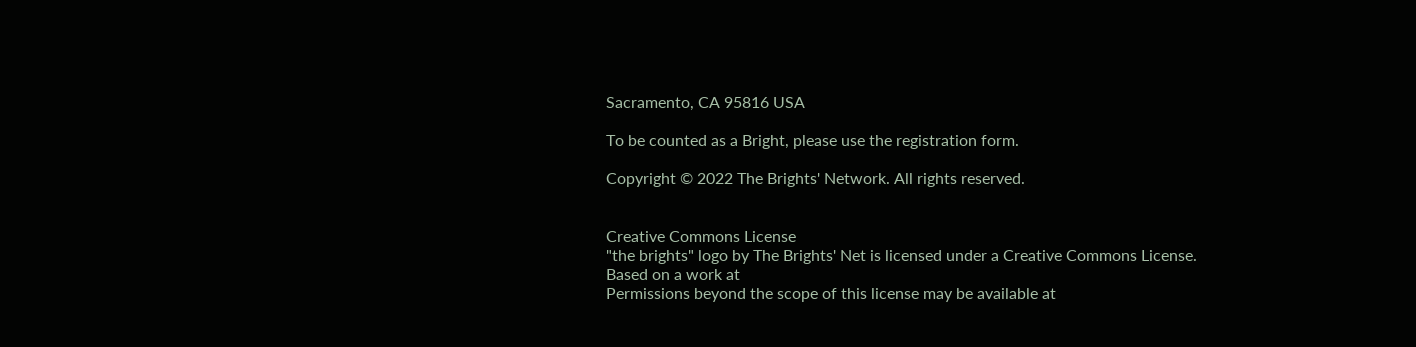Sacramento, CA 95816 USA

To be counted as a Bright, please use the registration form.

Copyright © 2022 The Brights' Network. All rights reserved.


Creative Commons License
"the brights" logo by The Brights' Net is licensed under a Creative Commons License.
Based on a work at
Permissions beyond the scope of this license may be available at